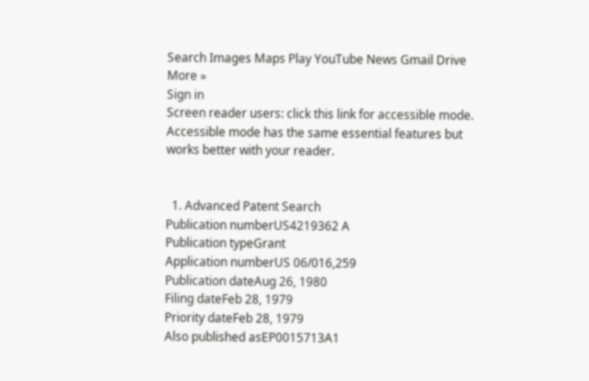Search Images Maps Play YouTube News Gmail Drive More »
Sign in
Screen reader users: click this link for accessible mode. Accessible mode has the same essential features but works better with your reader.


  1. Advanced Patent Search
Publication numberUS4219362 A
Publication typeGrant
Application numberUS 06/016,259
Publication dateAug 26, 1980
Filing dateFeb 28, 1979
Priority dateFeb 28, 1979
Also published asEP0015713A1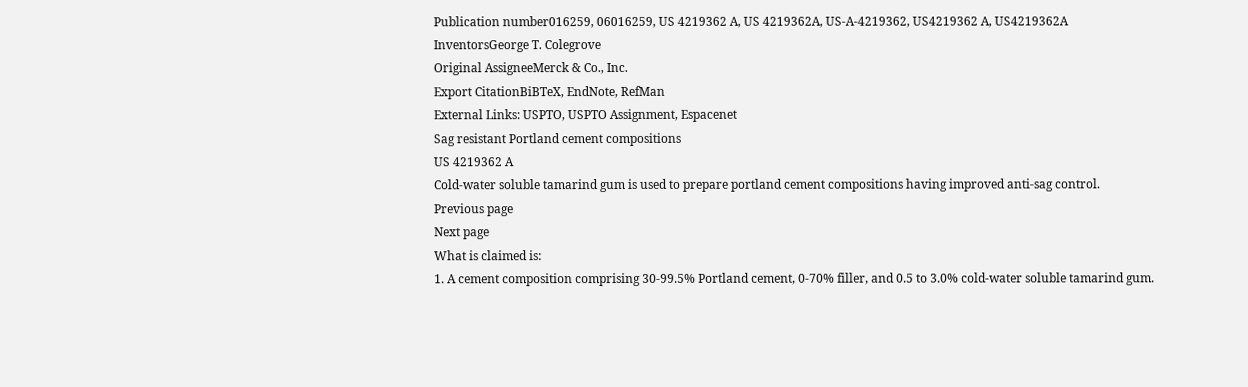Publication number016259, 06016259, US 4219362 A, US 4219362A, US-A-4219362, US4219362 A, US4219362A
InventorsGeorge T. Colegrove
Original AssigneeMerck & Co., Inc.
Export CitationBiBTeX, EndNote, RefMan
External Links: USPTO, USPTO Assignment, Espacenet
Sag resistant Portland cement compositions
US 4219362 A
Cold-water soluble tamarind gum is used to prepare portland cement compositions having improved anti-sag control.
Previous page
Next page
What is claimed is:
1. A cement composition comprising 30-99.5% Portland cement, 0-70% filler, and 0.5 to 3.0% cold-water soluble tamarind gum.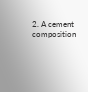2. A cement composition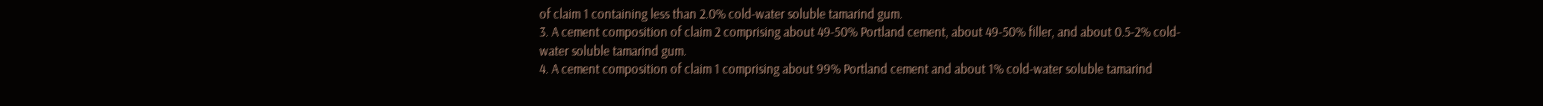of claim 1 containing less than 2.0% cold-water soluble tamarind gum.
3. A cement composition of claim 2 comprising about 49-50% Portland cement, about 49-50% filler, and about 0.5-2% cold-water soluble tamarind gum.
4. A cement composition of claim 1 comprising about 99% Portland cement and about 1% cold-water soluble tamarind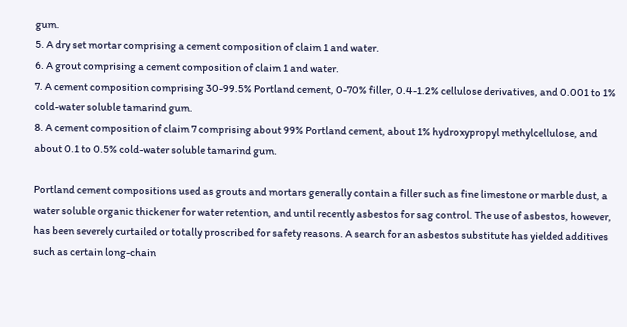gum.
5. A dry set mortar comprising a cement composition of claim 1 and water.
6. A grout comprising a cement composition of claim 1 and water.
7. A cement composition comprising 30-99.5% Portland cement, 0-70% filler, 0.4-1.2% cellulose derivatives, and 0.001 to 1% cold-water soluble tamarind gum.
8. A cement composition of claim 7 comprising about 99% Portland cement, about 1% hydroxypropyl methylcellulose, and about 0.1 to 0.5% cold-water soluble tamarind gum.

Portland cement compositions used as grouts and mortars generally contain a filler such as fine limestone or marble dust, a water soluble organic thickener for water retention, and until recently asbestos for sag control. The use of asbestos, however, has been severely curtailed or totally proscribed for safety reasons. A search for an asbestos substitute has yielded additives such as certain long-chain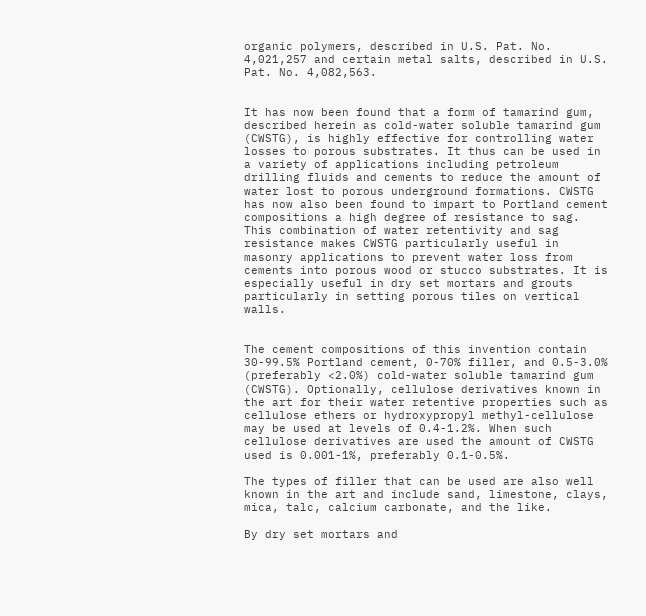organic polymers, described in U.S. Pat. No. 4,021,257 and certain metal salts, described in U.S. Pat. No. 4,082,563.


It has now been found that a form of tamarind gum, described herein as cold-water soluble tamarind gum (CWSTG), is highly effective for controlling water losses to porous substrates. It thus can be used in a variety of applications including petroleum drilling fluids and cements to reduce the amount of water lost to porous underground formations. CWSTG has now also been found to impart to Portland cement compositions a high degree of resistance to sag. This combination of water retentivity and sag resistance makes CWSTG particularly useful in masonry applications to prevent water loss from cements into porous wood or stucco substrates. It is especially useful in dry set mortars and grouts particularly in setting porous tiles on vertical walls.


The cement compositions of this invention contain 30-99.5% Portland cement, 0-70% filler, and 0.5-3.0% (preferably <2.0%) cold-water soluble tamarind gum (CWSTG). Optionally, cellulose derivatives known in the art for their water retentive properties such as cellulose ethers or hydroxypropyl methyl-cellulose may be used at levels of 0.4-1.2%. When such cellulose derivatives are used the amount of CWSTG used is 0.001-1%, preferably 0.1-0.5%.

The types of filler that can be used are also well known in the art and include sand, limestone, clays, mica, talc, calcium carbonate, and the like.

By dry set mortars and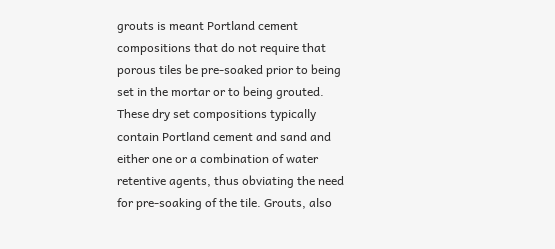grouts is meant Portland cement compositions that do not require that porous tiles be pre-soaked prior to being set in the mortar or to being grouted. These dry set compositions typically contain Portland cement and sand and either one or a combination of water retentive agents, thus obviating the need for pre-soaking of the tile. Grouts, also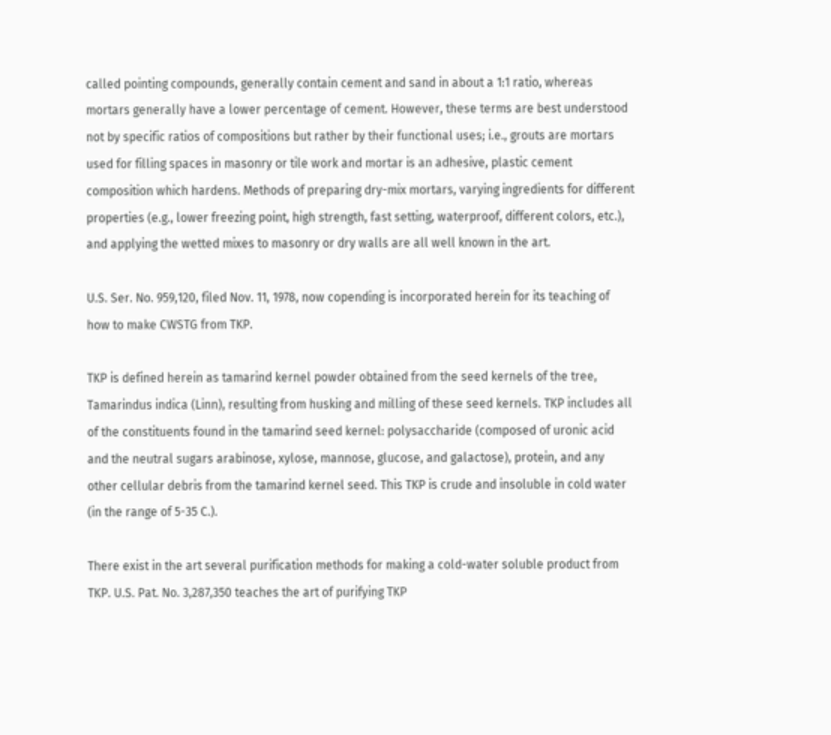called pointing compounds, generally contain cement and sand in about a 1:1 ratio, whereas mortars generally have a lower percentage of cement. However, these terms are best understood not by specific ratios of compositions but rather by their functional uses; i.e., grouts are mortars used for filling spaces in masonry or tile work and mortar is an adhesive, plastic cement composition which hardens. Methods of preparing dry-mix mortars, varying ingredients for different properties (e.g., lower freezing point, high strength, fast setting, waterproof, different colors, etc.), and applying the wetted mixes to masonry or dry walls are all well known in the art.

U.S. Ser. No. 959,120, filed Nov. 11, 1978, now copending is incorporated herein for its teaching of how to make CWSTG from TKP.

TKP is defined herein as tamarind kernel powder obtained from the seed kernels of the tree, Tamarindus indica (Linn), resulting from husking and milling of these seed kernels. TKP includes all of the constituents found in the tamarind seed kernel: polysaccharide (composed of uronic acid and the neutral sugars arabinose, xylose, mannose, glucose, and galactose), protein, and any other cellular debris from the tamarind kernel seed. This TKP is crude and insoluble in cold water (in the range of 5-35 C.).

There exist in the art several purification methods for making a cold-water soluble product from TKP. U.S. Pat. No. 3,287,350 teaches the art of purifying TKP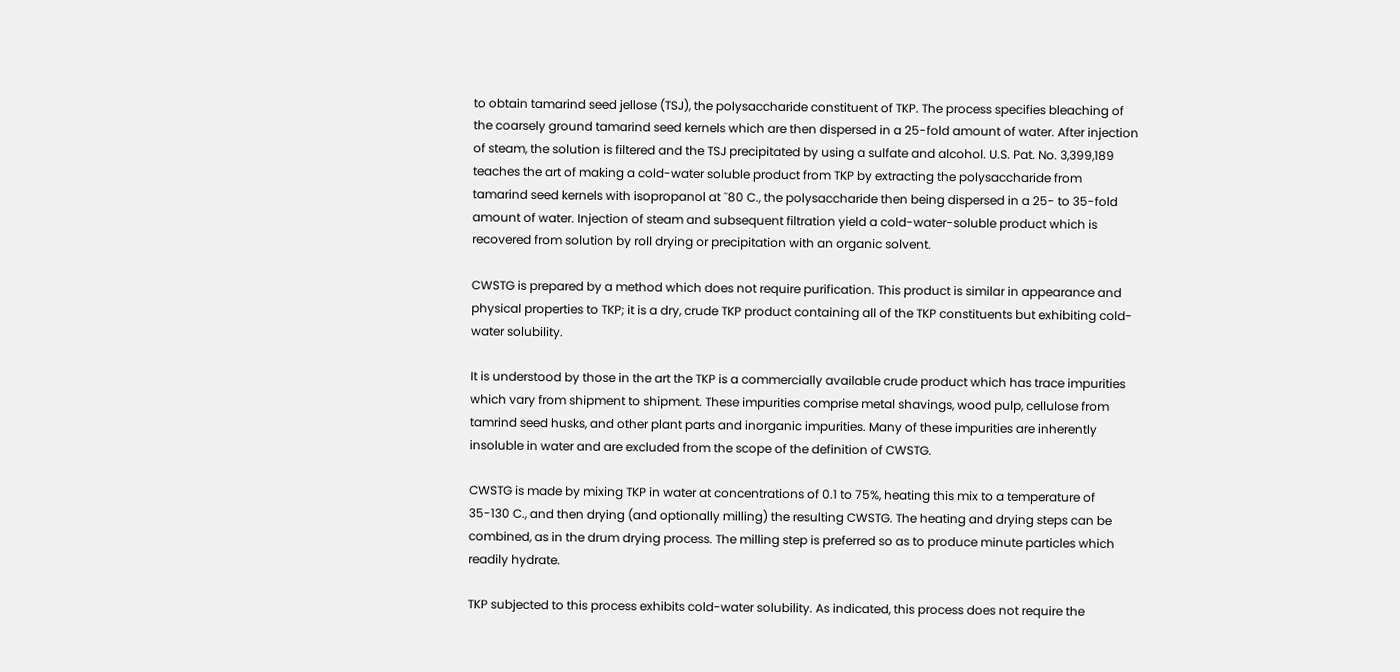to obtain tamarind seed jellose (TSJ), the polysaccharide constituent of TKP. The process specifies bleaching of the coarsely ground tamarind seed kernels which are then dispersed in a 25-fold amount of water. After injection of steam, the solution is filtered and the TSJ precipitated by using a sulfate and alcohol. U.S. Pat. No. 3,399,189 teaches the art of making a cold-water soluble product from TKP by extracting the polysaccharide from tamarind seed kernels with isopropanol at ˜80 C., the polysaccharide then being dispersed in a 25- to 35-fold amount of water. Injection of steam and subsequent filtration yield a cold-water-soluble product which is recovered from solution by roll drying or precipitation with an organic solvent.

CWSTG is prepared by a method which does not require purification. This product is similar in appearance and physical properties to TKP; it is a dry, crude TKP product containing all of the TKP constituents but exhibiting cold-water solubility.

It is understood by those in the art the TKP is a commercially available crude product which has trace impurities which vary from shipment to shipment. These impurities comprise metal shavings, wood pulp, cellulose from tamrind seed husks, and other plant parts and inorganic impurities. Many of these impurities are inherently insoluble in water and are excluded from the scope of the definition of CWSTG.

CWSTG is made by mixing TKP in water at concentrations of 0.1 to 75%, heating this mix to a temperature of 35-130 C., and then drying (and optionally milling) the resulting CWSTG. The heating and drying steps can be combined, as in the drum drying process. The milling step is preferred so as to produce minute particles which readily hydrate.

TKP subjected to this process exhibits cold-water solubility. As indicated, this process does not require the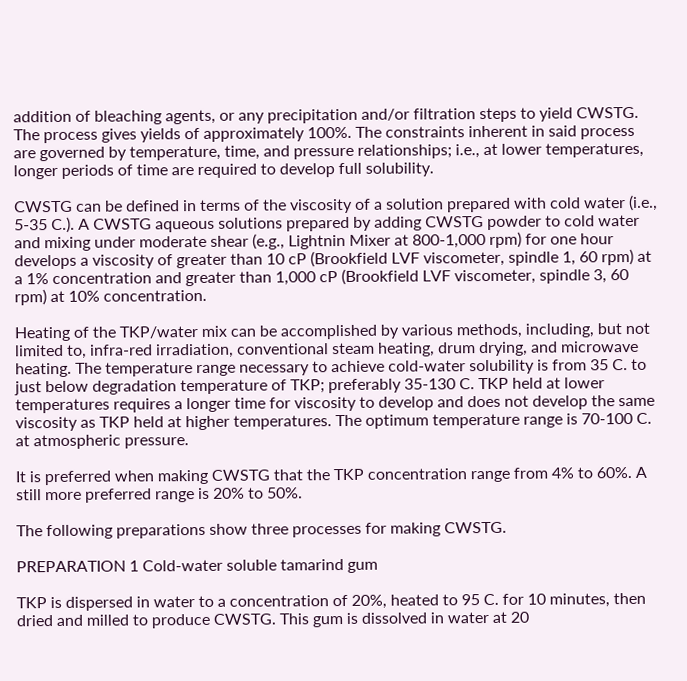addition of bleaching agents, or any precipitation and/or filtration steps to yield CWSTG. The process gives yields of approximately 100%. The constraints inherent in said process are governed by temperature, time, and pressure relationships; i.e., at lower temperatures, longer periods of time are required to develop full solubility.

CWSTG can be defined in terms of the viscosity of a solution prepared with cold water (i.e., 5-35 C.). A CWSTG aqueous solutions prepared by adding CWSTG powder to cold water and mixing under moderate shear (e.g., Lightnin Mixer at 800-1,000 rpm) for one hour develops a viscosity of greater than 10 cP (Brookfield LVF viscometer, spindle 1, 60 rpm) at a 1% concentration and greater than 1,000 cP (Brookfield LVF viscometer, spindle 3, 60 rpm) at 10% concentration.

Heating of the TKP/water mix can be accomplished by various methods, including, but not limited to, infra-red irradiation, conventional steam heating, drum drying, and microwave heating. The temperature range necessary to achieve cold-water solubility is from 35 C. to just below degradation temperature of TKP; preferably 35-130 C. TKP held at lower temperatures requires a longer time for viscosity to develop and does not develop the same viscosity as TKP held at higher temperatures. The optimum temperature range is 70-100 C. at atmospheric pressure.

It is preferred when making CWSTG that the TKP concentration range from 4% to 60%. A still more preferred range is 20% to 50%.

The following preparations show three processes for making CWSTG.

PREPARATION 1 Cold-water soluble tamarind gum

TKP is dispersed in water to a concentration of 20%, heated to 95 C. for 10 minutes, then dried and milled to produce CWSTG. This gum is dissolved in water at 20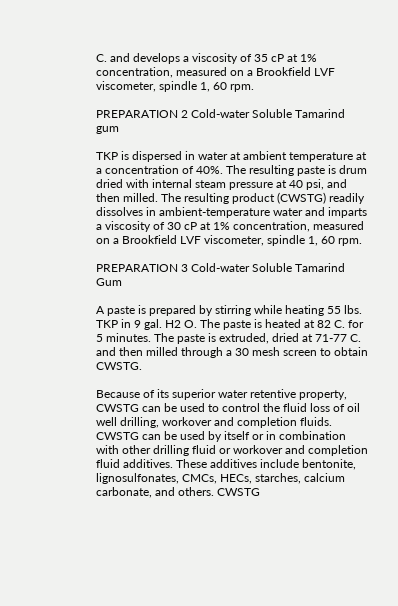C. and develops a viscosity of 35 cP at 1% concentration, measured on a Brookfield LVF viscometer, spindle 1, 60 rpm.

PREPARATION 2 Cold-water Soluble Tamarind gum

TKP is dispersed in water at ambient temperature at a concentration of 40%. The resulting paste is drum dried with internal steam pressure at 40 psi, and then milled. The resulting product (CWSTG) readily dissolves in ambient-temperature water and imparts a viscosity of 30 cP at 1% concentration, measured on a Brookfield LVF viscometer, spindle 1, 60 rpm.

PREPARATION 3 Cold-water Soluble Tamarind Gum

A paste is prepared by stirring while heating 55 lbs. TKP in 9 gal. H2 O. The paste is heated at 82 C. for 5 minutes. The paste is extruded, dried at 71-77 C. and then milled through a 30 mesh screen to obtain CWSTG.

Because of its superior water retentive property, CWSTG can be used to control the fluid loss of oil well drilling, workover and completion fluids. CWSTG can be used by itself or in combination with other drilling fluid or workover and completion fluid additives. These additives include bentonite, lignosulfonates, CMCs, HECs, starches, calcium carbonate, and others. CWSTG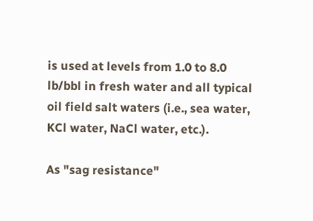is used at levels from 1.0 to 8.0 lb/bbl in fresh water and all typical oil field salt waters (i.e., sea water, KCl water, NaCl water, etc.).

As "sag resistance"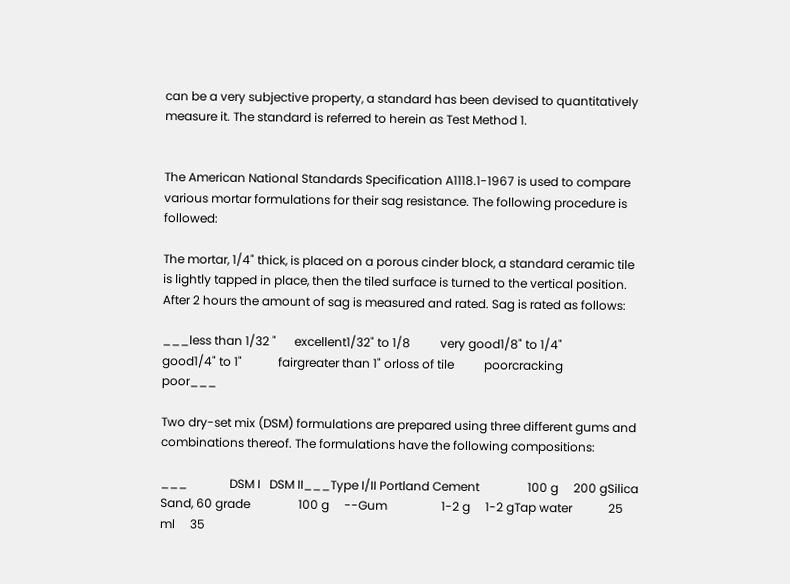can be a very subjective property, a standard has been devised to quantitatively measure it. The standard is referred to herein as Test Method 1.


The American National Standards Specification A1118.1-1967 is used to compare various mortar formulations for their sag resistance. The following procedure is followed:

The mortar, 1/4" thick, is placed on a porous cinder block, a standard ceramic tile is lightly tapped in place, then the tiled surface is turned to the vertical position. After 2 hours the amount of sag is measured and rated. Sag is rated as follows:

___less than 1/32 "      excellent1/32" to 1/8          very good1/8" to 1/4"          good1/4" to 1"            fairgreater than 1" orloss of tile          poorcracking              poor___

Two dry-set mix (DSM) formulations are prepared using three different gums and combinations thereof. The formulations have the following compositions:

___              DSM I   DSM II___Type I/II Portland Cement                100 g     200 gSilica Sand, 60 grade                100 g     --Gum                  1-2 g     1-2 gTap water            25 ml     35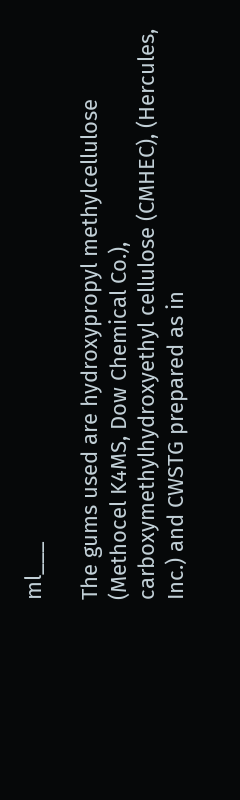ml___

The gums used are hydroxypropyl methylcellulose (Methocel K4MS, Dow Chemical Co.), carboxymethylhydroxyethyl cellulose (CMHEC), (Hercules, Inc.) and CWSTG prepared as in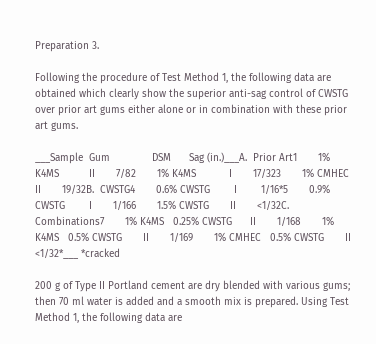Preparation 3.

Following the procedure of Test Method 1, the following data are obtained which clearly show the superior anti-sag control of CWSTG over prior art gums either alone or in combination with these prior art gums.

___Sample  Gum              DSM      Sag (in.)___A.  Prior Art1       1% K4MS          II       7/82       1% K4MS           I       17/323       1% CMHEC         II       19/32B.  CWSTG4       0.6% CWSTG        I        1/16*5       0.9% CWSTG        I       1/166       1.5% CWSTG       II       <1/32C.  Combinations7       1% K4MS   0.25% CWSTG      II       1/168       1% K4MS   0.5% CWSTG       II       1/169       1% CMHEC   0.5% CWSTG       II       <1/32*___ *cracked

200 g of Type II Portland cement are dry blended with various gums; then 70 ml water is added and a smooth mix is prepared. Using Test Method 1, the following data are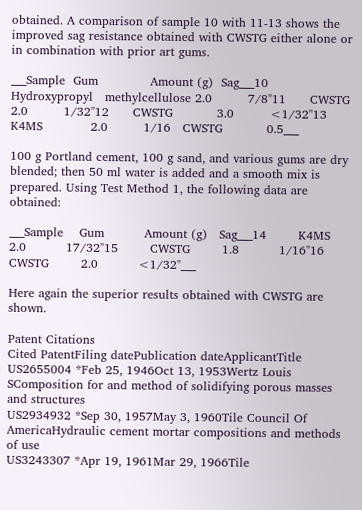obtained. A comparison of sample 10 with 11-13 shows the improved sag resistance obtained with CWSTG either alone or in combination with prior art gums.

___Sample  Gum             Amount (g)  Sag___10      Hydroxypropyl   methylcellulose 2.0         7/8"11      CWSTG           2.0         1/32"12      CWSTG           3.0         <1/32"13      K4MS            2.0         1/16   CWSTG           0.5___

100 g Portland cement, 100 g sand, and various gums are dry blended; then 50 ml water is added and a smooth mix is prepared. Using Test Method 1, the following data are obtained:

___Sample    Gum          Amount (g)   Sag___14        K4MS         2.0          17/32"15        CWSTG        1.8          1/16"16        CWSTG        2.0          <1/32"___

Here again the superior results obtained with CWSTG are shown.

Patent Citations
Cited PatentFiling datePublication dateApplicantTitle
US2655004 *Feb 25, 1946Oct 13, 1953Wertz Louis SComposition for and method of solidifying porous masses and structures
US2934932 *Sep 30, 1957May 3, 1960Tile Council Of AmericaHydraulic cement mortar compositions and methods of use
US3243307 *Apr 19, 1961Mar 29, 1966Tile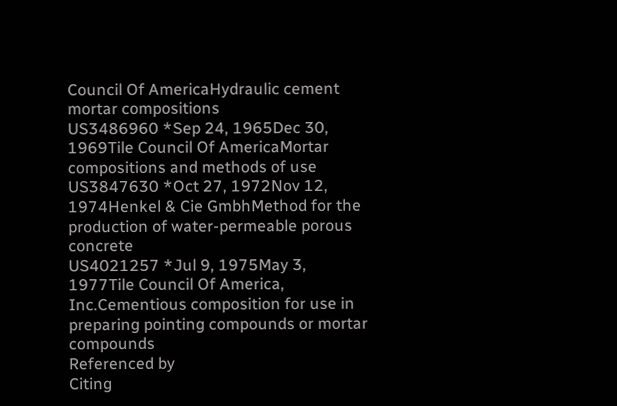Council Of AmericaHydraulic cement mortar compositions
US3486960 *Sep 24, 1965Dec 30, 1969Tile Council Of AmericaMortar compositions and methods of use
US3847630 *Oct 27, 1972Nov 12, 1974Henkel & Cie GmbhMethod for the production of water-permeable porous concrete
US4021257 *Jul 9, 1975May 3, 1977Tile Council Of America, Inc.Cementious composition for use in preparing pointing compounds or mortar compounds
Referenced by
Citing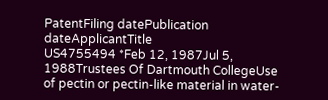PatentFiling datePublication dateApplicantTitle
US4755494 *Feb 12, 1987Jul 5, 1988Trustees Of Dartmouth CollegeUse of pectin or pectin-like material in water-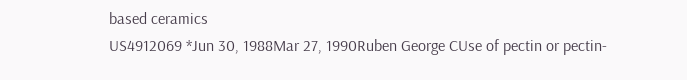based ceramics
US4912069 *Jun 30, 1988Mar 27, 1990Ruben George CUse of pectin or pectin-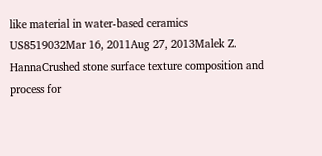like material in water-based ceramics
US8519032Mar 16, 2011Aug 27, 2013Malek Z. HannaCrushed stone surface texture composition and process for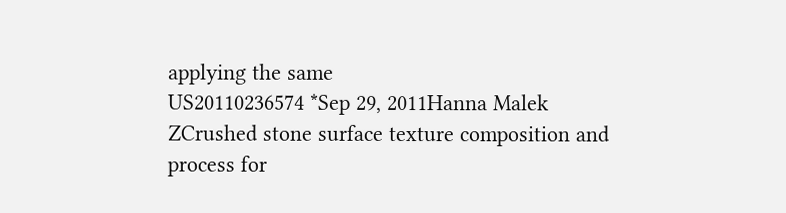applying the same
US20110236574 *Sep 29, 2011Hanna Malek ZCrushed stone surface texture composition and process for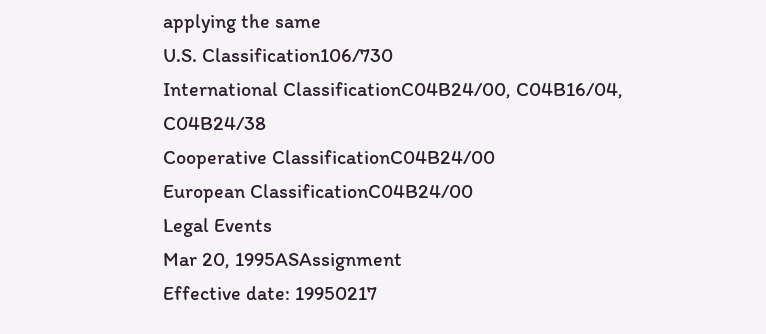applying the same
U.S. Classification106/730
International ClassificationC04B24/00, C04B16/04, C04B24/38
Cooperative ClassificationC04B24/00
European ClassificationC04B24/00
Legal Events
Mar 20, 1995ASAssignment
Effective date: 19950217